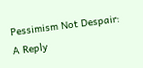Pessimism Not Despair: A Reply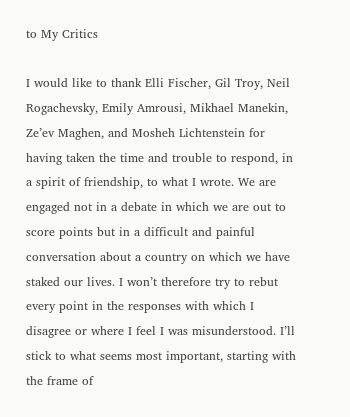to My Critics

I would like to thank Elli Fischer, Gil Troy, Neil Rogachevsky, Emily Amrousi, Mikhael Manekin, Ze’ev Maghen, and Mosheh Lichtenstein for having taken the time and trouble to respond, in a spirit of friendship, to what I wrote. We are engaged not in a debate in which we are out to score points but in a difficult and painful conversation about a country on which we have staked our lives. I won’t therefore try to rebut every point in the responses with which I disagree or where I feel I was misunderstood. I’ll stick to what seems most important, starting with the frame of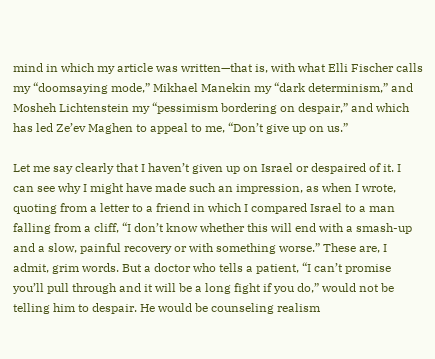mind in which my article was written—that is, with what Elli Fischer calls my “doomsaying mode,” Mikhael Manekin my “dark determinism,” and Mosheh Lichtenstein my “pessimism bordering on despair,” and which has led Ze’ev Maghen to appeal to me, “Don’t give up on us.”

Let me say clearly that I haven’t given up on Israel or despaired of it. I can see why I might have made such an impression, as when I wrote, quoting from a letter to a friend in which I compared Israel to a man falling from a cliff, “I don’t know whether this will end with a smash-up and a slow, painful recovery or with something worse.” These are, I admit, grim words. But a doctor who tells a patient, “I can’t promise you’ll pull through and it will be a long fight if you do,” would not be telling him to despair. He would be counseling realism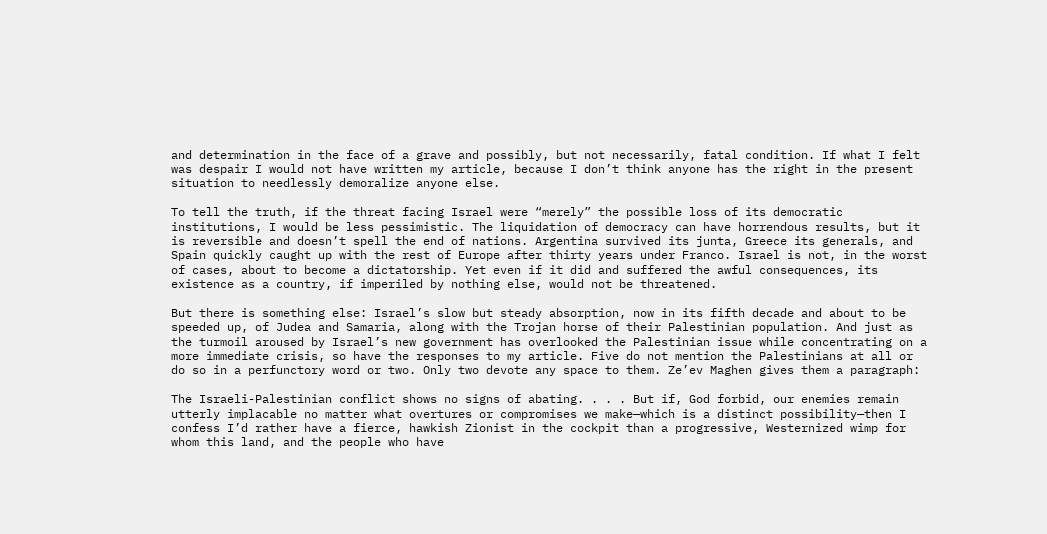and determination in the face of a grave and possibly, but not necessarily, fatal condition. If what I felt was despair I would not have written my article, because I don’t think anyone has the right in the present situation to needlessly demoralize anyone else.

To tell the truth, if the threat facing Israel were “merely” the possible loss of its democratic institutions, I would be less pessimistic. The liquidation of democracy can have horrendous results, but it is reversible and doesn’t spell the end of nations. Argentina survived its junta, Greece its generals, and Spain quickly caught up with the rest of Europe after thirty years under Franco. Israel is not, in the worst of cases, about to become a dictatorship. Yet even if it did and suffered the awful consequences, its existence as a country, if imperiled by nothing else, would not be threatened.

But there is something else: Israel’s slow but steady absorption, now in its fifth decade and about to be speeded up, of Judea and Samaria, along with the Trojan horse of their Palestinian population. And just as the turmoil aroused by Israel’s new government has overlooked the Palestinian issue while concentrating on a more immediate crisis, so have the responses to my article. Five do not mention the Palestinians at all or do so in a perfunctory word or two. Only two devote any space to them. Ze’ev Maghen gives them a paragraph:

The Israeli-Palestinian conflict shows no signs of abating. . . . But if, God forbid, our enemies remain utterly implacable no matter what overtures or compromises we make—which is a distinct possibility—then I confess I’d rather have a fierce, hawkish Zionist in the cockpit than a progressive, Westernized wimp for whom this land, and the people who have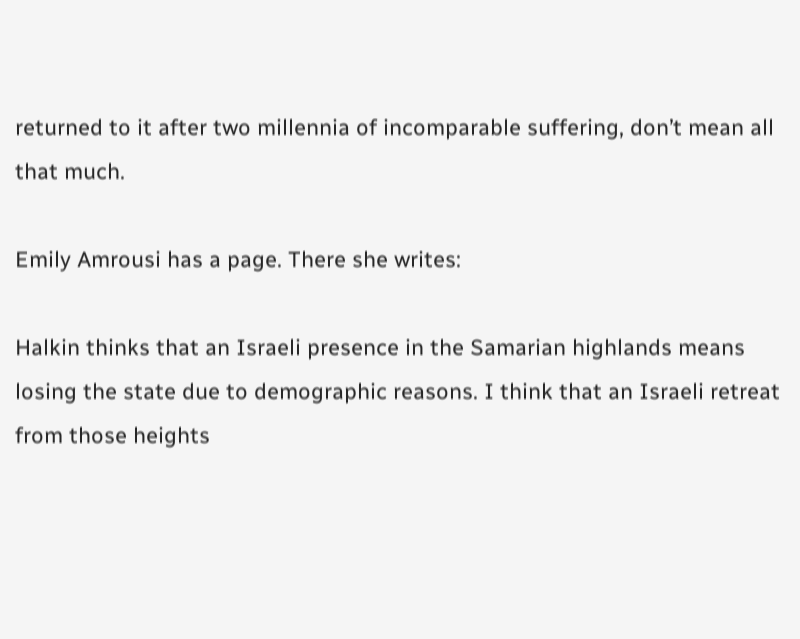returned to it after two millennia of incomparable suffering, don’t mean all that much.

Emily Amrousi has a page. There she writes:

Halkin thinks that an Israeli presence in the Samarian highlands means losing the state due to demographic reasons. I think that an Israeli retreat from those heights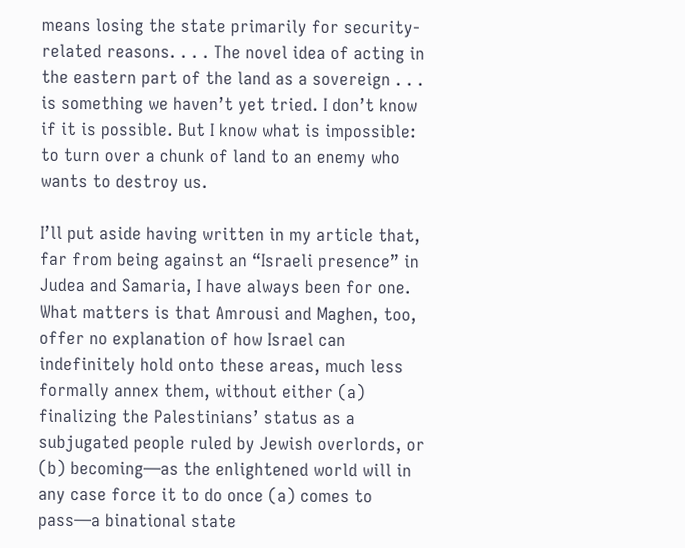means losing the state primarily for security-related reasons. . . . The novel idea of acting in the eastern part of the land as a sovereign . . . is something we haven’t yet tried. I don’t know if it is possible. But I know what is impossible: to turn over a chunk of land to an enemy who wants to destroy us.

I’ll put aside having written in my article that, far from being against an “Israeli presence” in Judea and Samaria, I have always been for one. What matters is that Amrousi and Maghen, too, offer no explanation of how Israel can indefinitely hold onto these areas, much less formally annex them, without either (a) finalizing the Palestinians’ status as a subjugated people ruled by Jewish overlords, or (b) becoming—as the enlightened world will in any case force it to do once (a) comes to pass—a binational state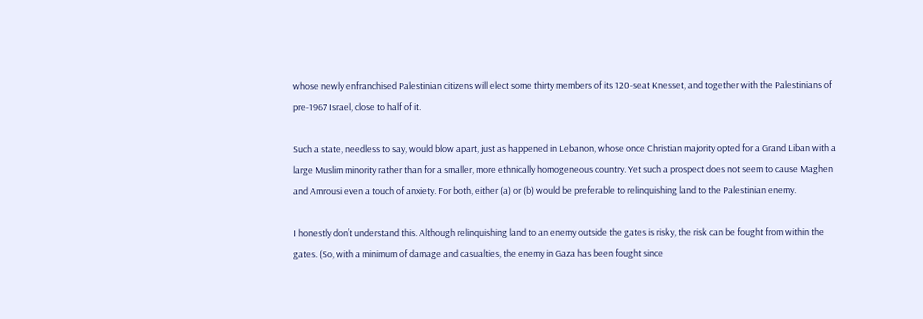whose newly enfranchised Palestinian citizens will elect some thirty members of its 120-seat Knesset, and together with the Palestinians of pre-1967 Israel, close to half of it.

Such a state, needless to say, would blow apart, just as happened in Lebanon, whose once Christian majority opted for a Grand Liban with a large Muslim minority rather than for a smaller, more ethnically homogeneous country. Yet such a prospect does not seem to cause Maghen and Amrousi even a touch of anxiety. For both, either (a) or (b) would be preferable to relinquishing land to the Palestinian enemy.

I honestly don’t understand this. Although relinquishing land to an enemy outside the gates is risky, the risk can be fought from within the gates. (So, with a minimum of damage and casualties, the enemy in Gaza has been fought since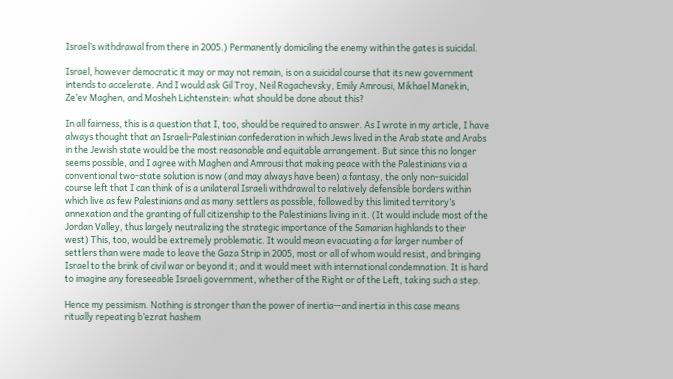Israel’s withdrawal from there in 2005.) Permanently domiciling the enemy within the gates is suicidal.

Israel, however democratic it may or may not remain, is on a suicidal course that its new government intends to accelerate. And I would ask Gil Troy, Neil Rogachevsky, Emily Amrousi, Mikhael Manekin, Ze’ev Maghen, and Mosheh Lichtenstein: what should be done about this?

In all fairness, this is a question that I, too, should be required to answer. As I wrote in my article, I have always thought that an Israeli-Palestinian confederation in which Jews lived in the Arab state and Arabs in the Jewish state would be the most reasonable and equitable arrangement. But since this no longer seems possible, and I agree with Maghen and Amrousi that making peace with the Palestinians via a conventional two-state solution is now (and may always have been) a fantasy, the only non-suicidal course left that I can think of is a unilateral Israeli withdrawal to relatively defensible borders within which live as few Palestinians and as many settlers as possible, followed by this limited territory’s annexation and the granting of full citizenship to the Palestinians living in it. (It would include most of the Jordan Valley, thus largely neutralizing the strategic importance of the Samarian highlands to their west) This, too, would be extremely problematic. It would mean evacuating a far larger number of settlers than were made to leave the Gaza Strip in 2005, most or all of whom would resist, and bringing Israel to the brink of civil war or beyond it; and it would meet with international condemnation. It is hard to imagine any foreseeable Israeli government, whether of the Right or of the Left, taking such a step.

Hence my pessimism. Nothing is stronger than the power of inertia—and inertia in this case means ritually repeating b’ezrat hashem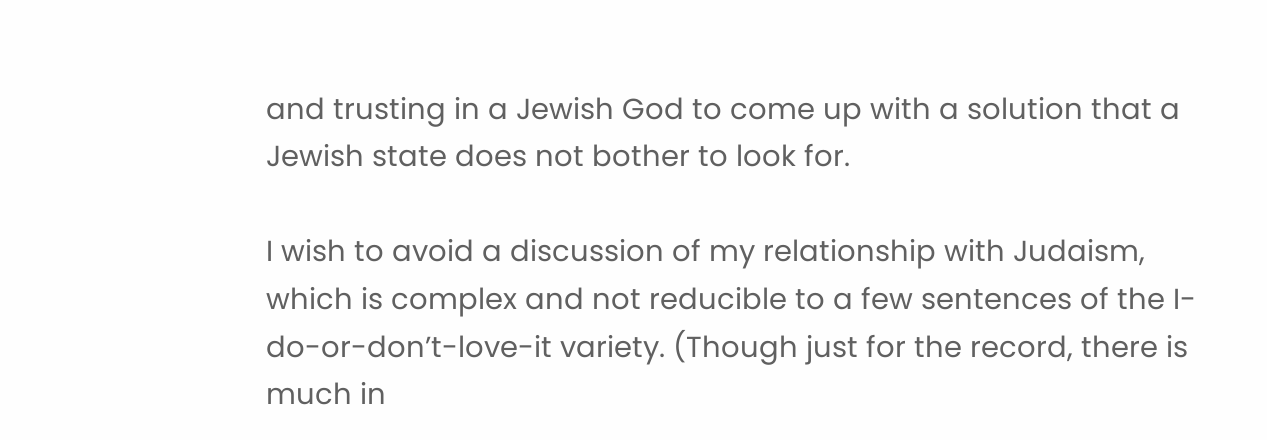and trusting in a Jewish God to come up with a solution that a Jewish state does not bother to look for.

I wish to avoid a discussion of my relationship with Judaism, which is complex and not reducible to a few sentences of the I-do-or-don’t-love-it variety. (Though just for the record, there is much in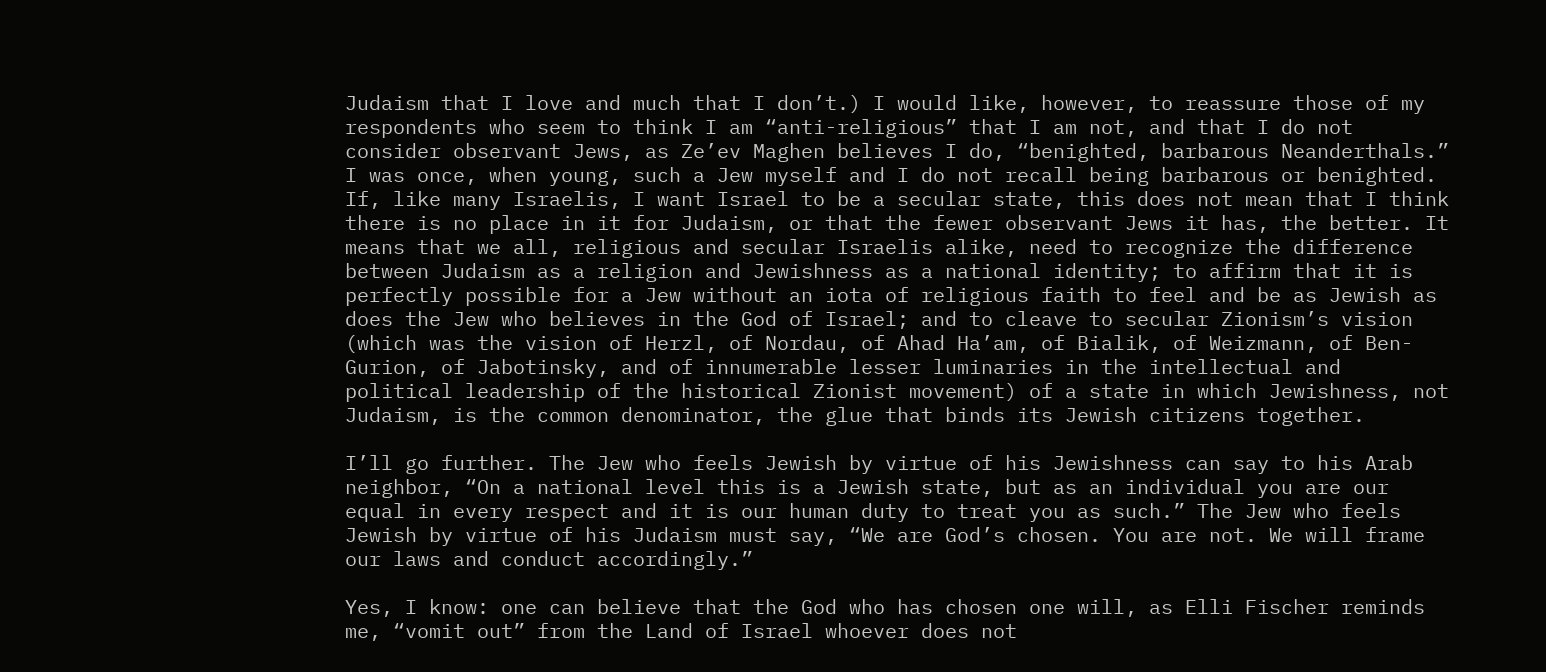Judaism that I love and much that I don’t.) I would like, however, to reassure those of my respondents who seem to think I am “anti-religious” that I am not, and that I do not consider observant Jews, as Ze’ev Maghen believes I do, “benighted, barbarous Neanderthals.” I was once, when young, such a Jew myself and I do not recall being barbarous or benighted. If, like many Israelis, I want Israel to be a secular state, this does not mean that I think there is no place in it for Judaism, or that the fewer observant Jews it has, the better. It means that we all, religious and secular Israelis alike, need to recognize the difference between Judaism as a religion and Jewishness as a national identity; to affirm that it is perfectly possible for a Jew without an iota of religious faith to feel and be as Jewish as does the Jew who believes in the God of Israel; and to cleave to secular Zionism’s vision (which was the vision of Herzl, of Nordau, of Ahad Ha’am, of Bialik, of Weizmann, of Ben-Gurion, of Jabotinsky, and of innumerable lesser luminaries in the intellectual and political leadership of the historical Zionist movement) of a state in which Jewishness, not Judaism, is the common denominator, the glue that binds its Jewish citizens together.

I’ll go further. The Jew who feels Jewish by virtue of his Jewishness can say to his Arab neighbor, “On a national level this is a Jewish state, but as an individual you are our equal in every respect and it is our human duty to treat you as such.” The Jew who feels Jewish by virtue of his Judaism must say, “We are God’s chosen. You are not. We will frame our laws and conduct accordingly.”

Yes, I know: one can believe that the God who has chosen one will, as Elli Fischer reminds me, “vomit out” from the Land of Israel whoever does not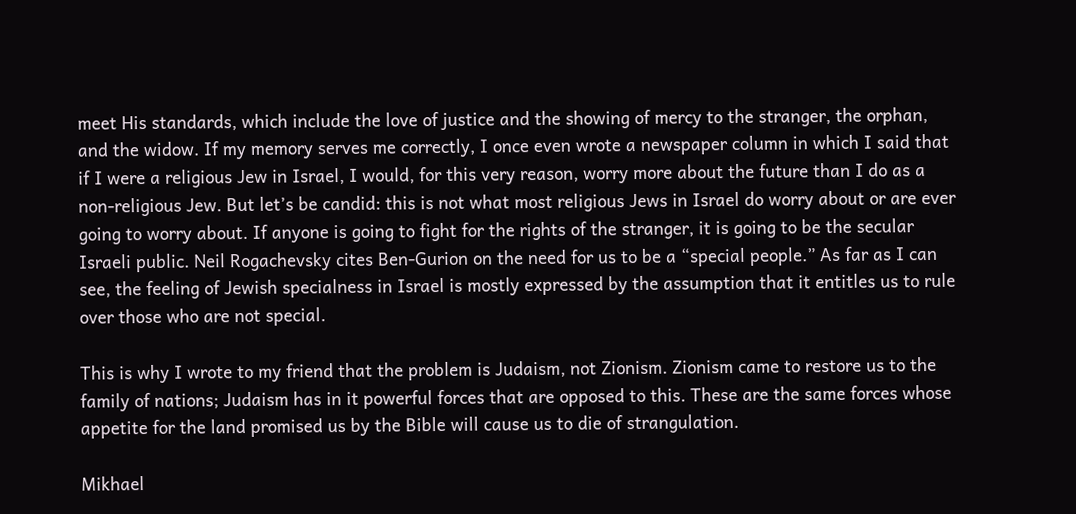meet His standards, which include the love of justice and the showing of mercy to the stranger, the orphan, and the widow. If my memory serves me correctly, I once even wrote a newspaper column in which I said that if I were a religious Jew in Israel, I would, for this very reason, worry more about the future than I do as a non-religious Jew. But let’s be candid: this is not what most religious Jews in Israel do worry about or are ever going to worry about. If anyone is going to fight for the rights of the stranger, it is going to be the secular Israeli public. Neil Rogachevsky cites Ben-Gurion on the need for us to be a “special people.” As far as I can see, the feeling of Jewish specialness in Israel is mostly expressed by the assumption that it entitles us to rule over those who are not special.

This is why I wrote to my friend that the problem is Judaism, not Zionism. Zionism came to restore us to the family of nations; Judaism has in it powerful forces that are opposed to this. These are the same forces whose appetite for the land promised us by the Bible will cause us to die of strangulation.

Mikhael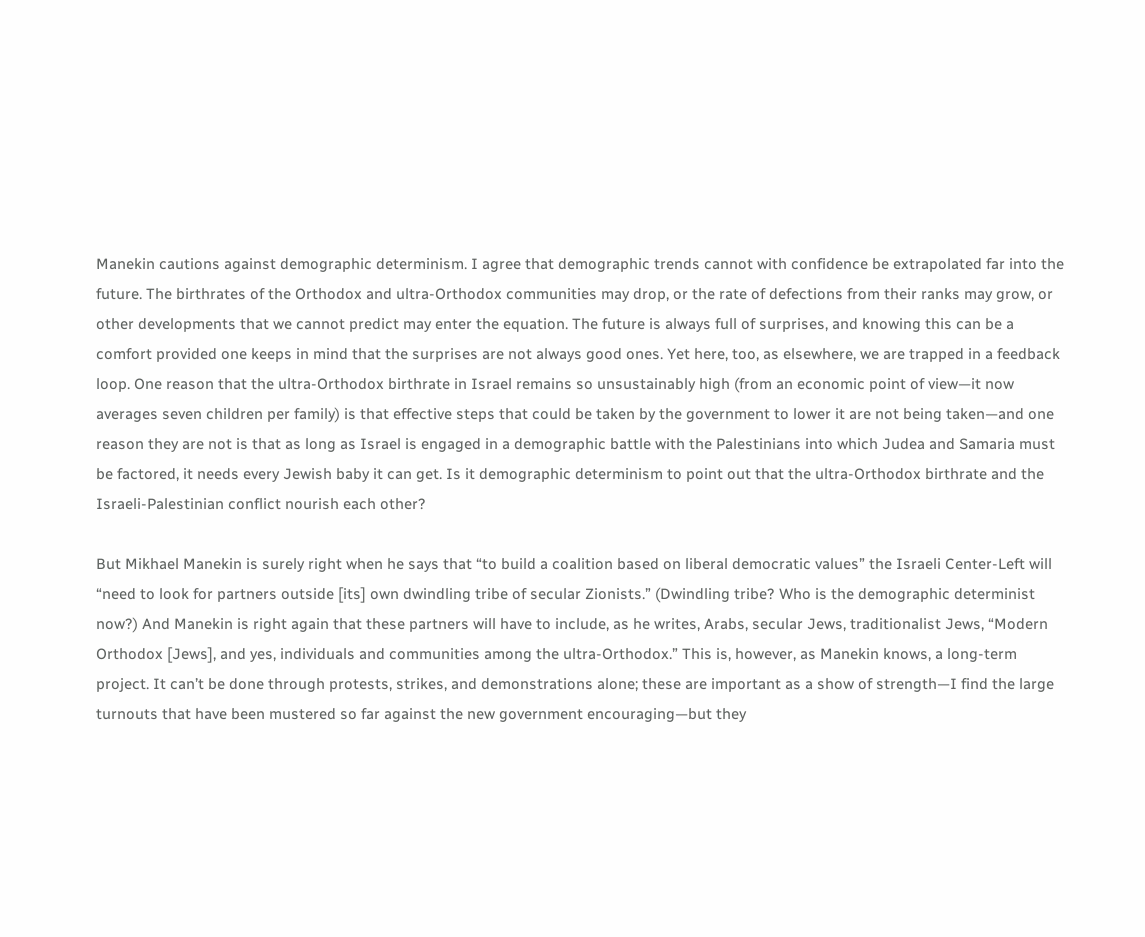Manekin cautions against demographic determinism. I agree that demographic trends cannot with confidence be extrapolated far into the future. The birthrates of the Orthodox and ultra-Orthodox communities may drop, or the rate of defections from their ranks may grow, or other developments that we cannot predict may enter the equation. The future is always full of surprises, and knowing this can be a comfort provided one keeps in mind that the surprises are not always good ones. Yet here, too, as elsewhere, we are trapped in a feedback loop. One reason that the ultra-Orthodox birthrate in Israel remains so unsustainably high (from an economic point of view—it now averages seven children per family) is that effective steps that could be taken by the government to lower it are not being taken—and one reason they are not is that as long as Israel is engaged in a demographic battle with the Palestinians into which Judea and Samaria must be factored, it needs every Jewish baby it can get. Is it demographic determinism to point out that the ultra-Orthodox birthrate and the Israeli-Palestinian conflict nourish each other?

But Mikhael Manekin is surely right when he says that “to build a coalition based on liberal democratic values” the Israeli Center-Left will “need to look for partners outside [its] own dwindling tribe of secular Zionists.” (Dwindling tribe? Who is the demographic determinist now?) And Manekin is right again that these partners will have to include, as he writes, Arabs, secular Jews, traditionalist Jews, “Modern Orthodox [Jews], and yes, individuals and communities among the ultra-Orthodox.” This is, however, as Manekin knows, a long-term project. It can’t be done through protests, strikes, and demonstrations alone; these are important as a show of strength—I find the large turnouts that have been mustered so far against the new government encouraging—but they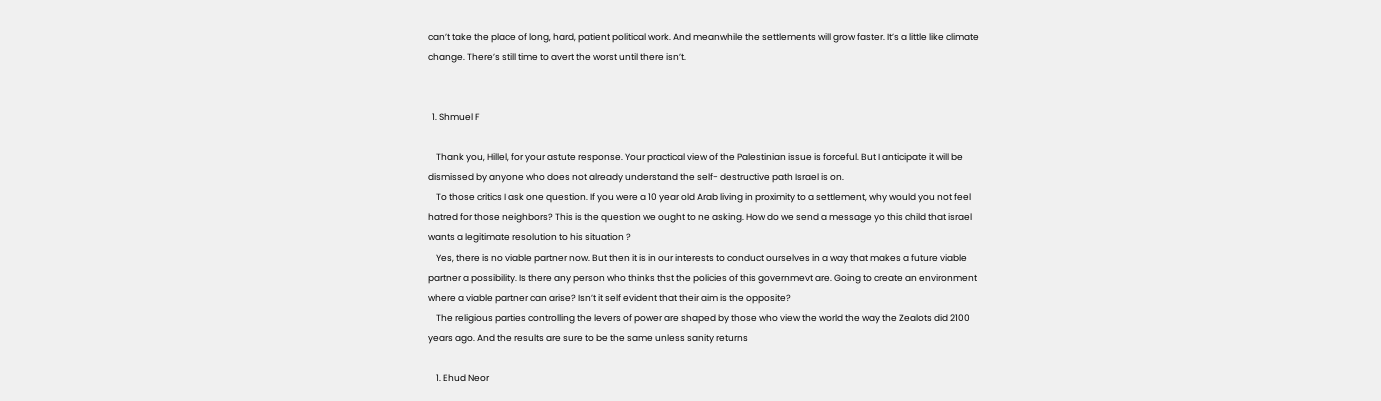can’t take the place of long, hard, patient political work. And meanwhile the settlements will grow faster. It’s a little like climate change. There’s still time to avert the worst until there isn’t.


  1. Shmuel F

    Thank you, Hillel, for your astute response. Your practical view of the Palestinian issue is forceful. But I anticipate it will be dismissed by anyone who does not already understand the self- destructive path Israel is on.
    To those critics I ask one question. If you were a 10 year old Arab living in proximity to a settlement, why would you not feel hatred for those neighbors? This is the question we ought to ne asking. How do we send a message yo this child that israel wants a legitimate resolution to his situation ?
    Yes, there is no viable partner now. But then it is in our interests to conduct ourselves in a way that makes a future viable partner a possibility. Is there any person who thinks thst the policies of this governmevt are. Going to create an environment where a viable partner can arise? Isn’t it self evident that their aim is the opposite?
    The religious parties controlling the levers of power are shaped by those who view the world the way the Zealots did 2100 years ago. And the results are sure to be the same unless sanity returns

    1. Ehud Neor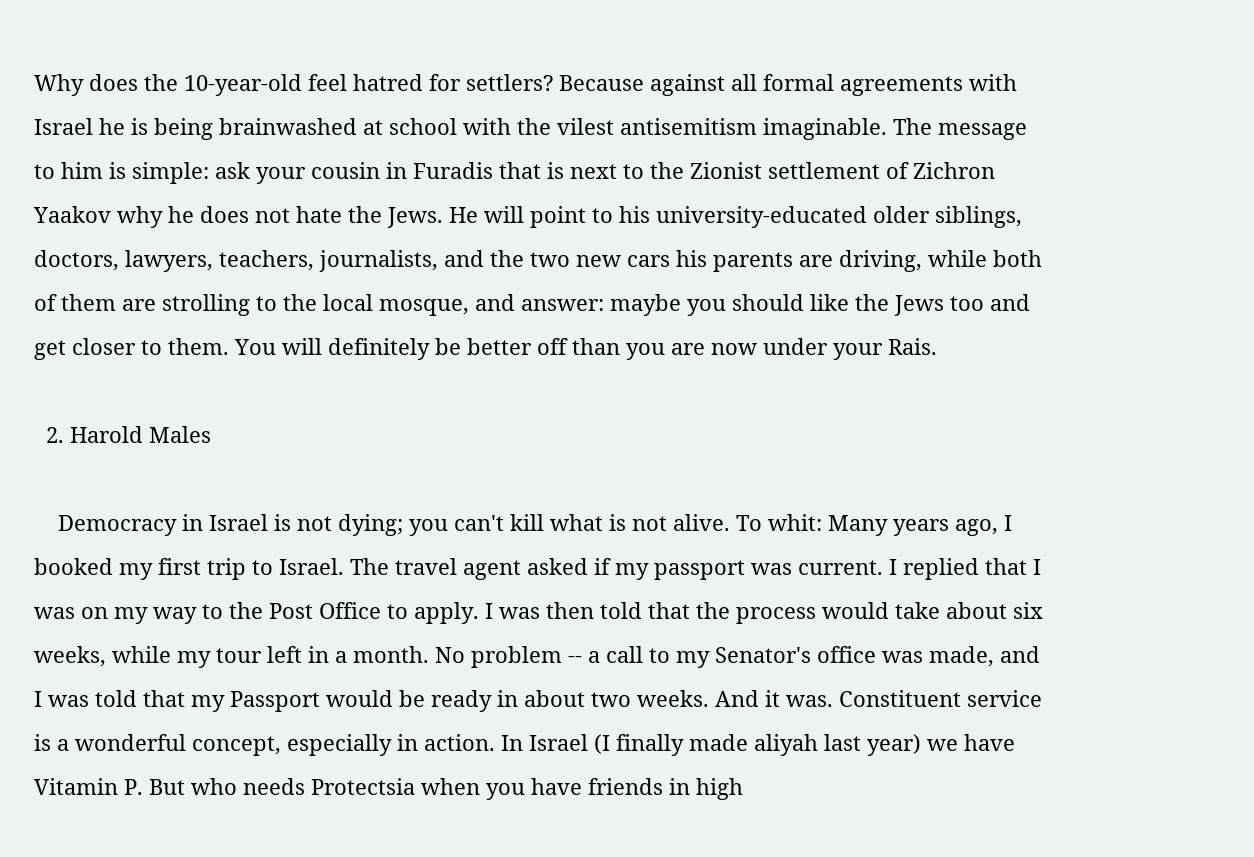Why does the 10-year-old feel hatred for settlers? Because against all formal agreements with Israel he is being brainwashed at school with the vilest antisemitism imaginable. The message to him is simple: ask your cousin in Furadis that is next to the Zionist settlement of Zichron Yaakov why he does not hate the Jews. He will point to his university-educated older siblings, doctors, lawyers, teachers, journalists, and the two new cars his parents are driving, while both of them are strolling to the local mosque, and answer: maybe you should like the Jews too and get closer to them. You will definitely be better off than you are now under your Rais.

  2. Harold Males

    Democracy in Israel is not dying; you can't kill what is not alive. To whit: Many years ago, I booked my first trip to Israel. The travel agent asked if my passport was current. I replied that I was on my way to the Post Office to apply. I was then told that the process would take about six weeks, while my tour left in a month. No problem -- a call to my Senator's office was made, and I was told that my Passport would be ready in about two weeks. And it was. Constituent service is a wonderful concept, especially in action. In Israel (I finally made aliyah last year) we have Vitamin P. But who needs Protectsia when you have friends in high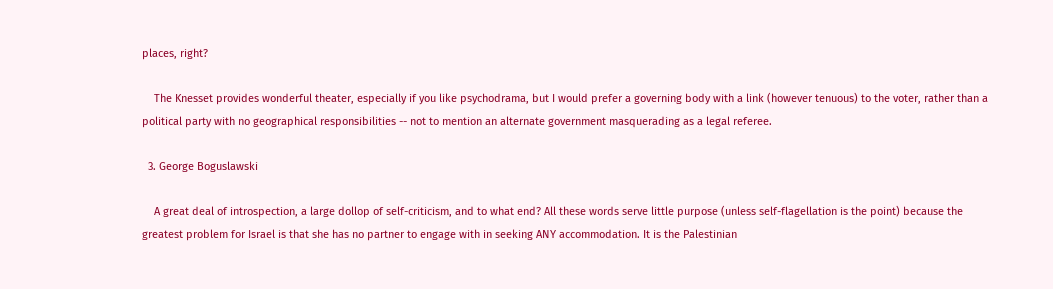places, right?

    The Knesset provides wonderful theater, especially if you like psychodrama, but I would prefer a governing body with a link (however tenuous) to the voter, rather than a political party with no geographical responsibilities -- not to mention an alternate government masquerading as a legal referee.

  3. George Boguslawski

    A great deal of introspection, a large dollop of self-criticism, and to what end? All these words serve little purpose (unless self-flagellation is the point) because the greatest problem for Israel is that she has no partner to engage with in seeking ANY accommodation. It is the Palestinian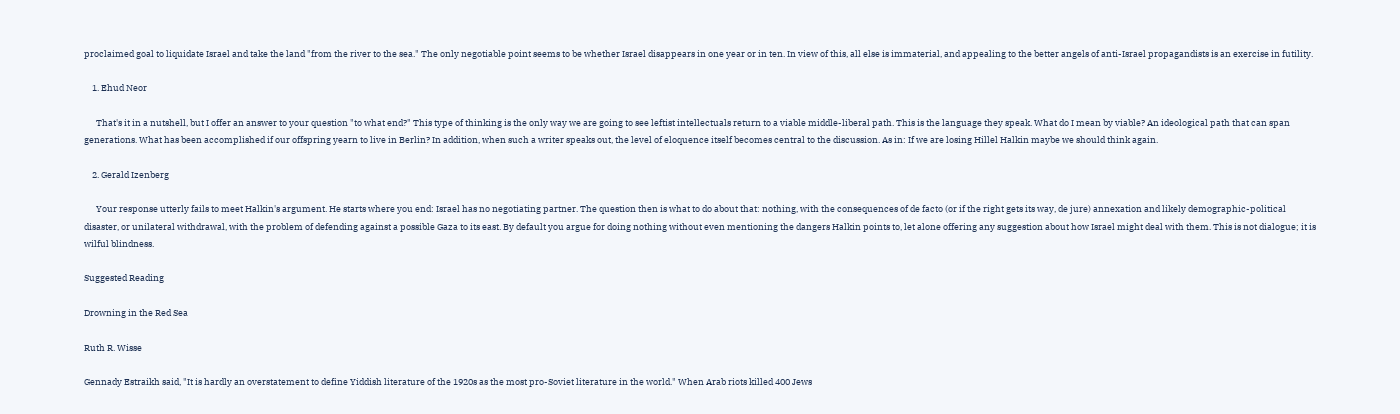proclaimed goal to liquidate Israel and take the land "from the river to the sea." The only negotiable point seems to be whether Israel disappears in one year or in ten. In view of this, all else is immaterial, and appealing to the better angels of anti-Israel propagandists is an exercise in futility.

    1. Ehud Neor

      That's it in a nutshell, but I offer an answer to your question "to what end?" This type of thinking is the only way we are going to see leftist intellectuals return to a viable middle-liberal path. This is the language they speak. What do I mean by viable? An ideological path that can span generations. What has been accomplished if our offspring yearn to live in Berlin? In addition, when such a writer speaks out, the level of eloquence itself becomes central to the discussion. As in: If we are losing Hillel Halkin maybe we should think again.

    2. Gerald Izenberg

      Your response utterly fails to meet Halkin's argument. He starts where you end: Israel has no negotiating partner. The question then is what to do about that: nothing, with the consequences of de facto (or if the right gets its way, de jure) annexation and likely demographic-political disaster, or unilateral withdrawal, with the problem of defending against a possible Gaza to its east. By default you argue for doing nothing without even mentioning the dangers Halkin points to, let alone offering any suggestion about how Israel might deal with them. This is not dialogue; it is wilful blindness.

Suggested Reading

Drowning in the Red Sea

Ruth R. Wisse

Gennady Estraikh said, "It is hardly an overstatement to define Yiddish literature of the 1920s as the most pro-Soviet literature in the world." When Arab riots killed 400 Jews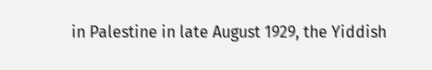in Palestine in late August 1929, the Yiddish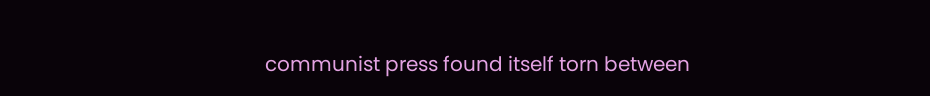communist press found itself torn between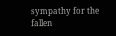sympathy for the fallen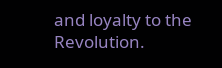and loyalty to the Revolution.